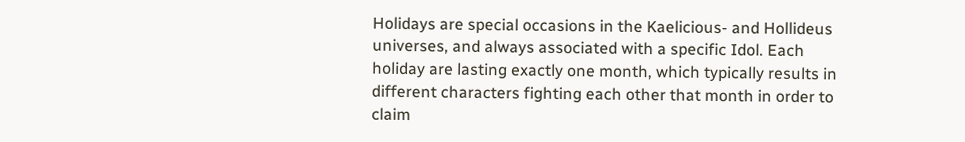Holidays are special occasions in the Kaelicious- and Hollideus universes, and always associated with a specific Idol. Each holiday are lasting exactly one month, which typically results in different characters fighting each other that month in order to claim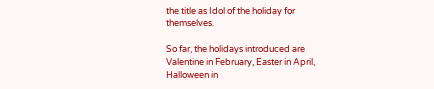the title as Idol of the holiday for themselves.

So far, the holidays introduced are Valentine in February, Easter in April, Halloween in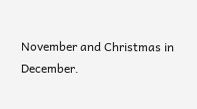November and Christmas in December.